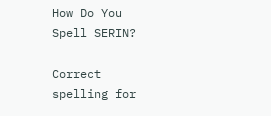How Do You Spell SERIN?

Correct spelling for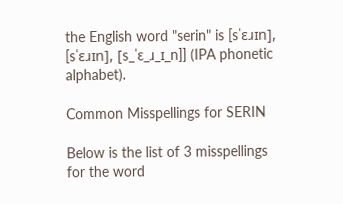the English word "serin" is [sˈɛɹɪn], [sˈɛɹɪn], [s_ˈɛ_ɹ_ɪ_n]] (IPA phonetic alphabet).

Common Misspellings for SERIN

Below is the list of 3 misspellings for the word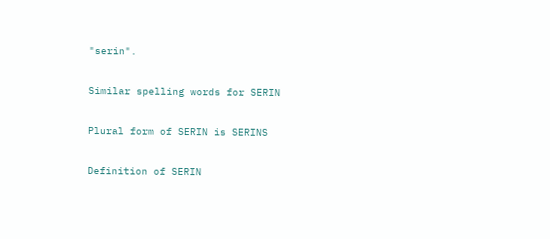"serin".

Similar spelling words for SERIN

Plural form of SERIN is SERINS

Definition of SERIN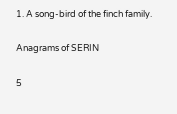1. A song-bird of the finch family.

Anagrams of SERIN

5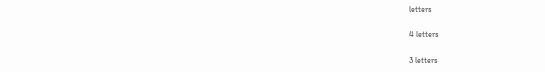letters

4 letters

3 letters